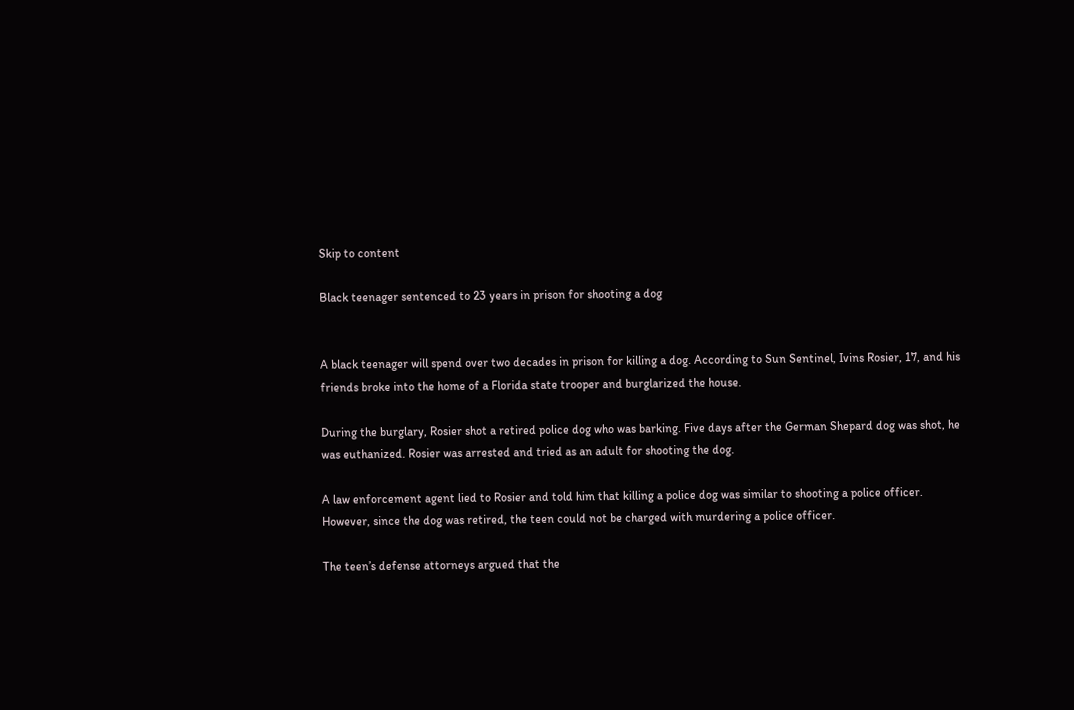Skip to content

Black teenager sentenced to 23 years in prison for shooting a dog


A black teenager will spend over two decades in prison for killing a dog. According to Sun Sentinel, Ivins Rosier, 17, and his friends broke into the home of a Florida state trooper and burglarized the house.

During the burglary, Rosier shot a retired police dog who was barking. Five days after the German Shepard dog was shot, he was euthanized. Rosier was arrested and tried as an adult for shooting the dog.

A law enforcement agent lied to Rosier and told him that killing a police dog was similar to shooting a police officer. However, since the dog was retired, the teen could not be charged with murdering a police officer.

The teen’s defense attorneys argued that the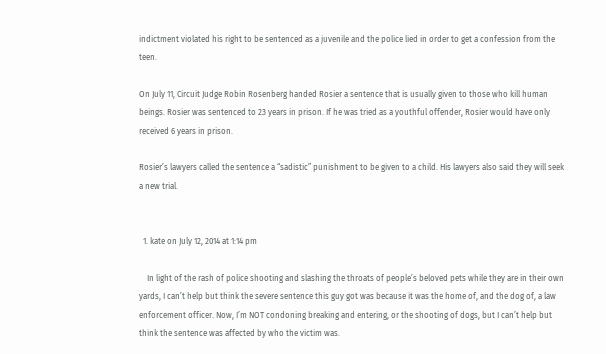indictment violated his right to be sentenced as a juvenile and the police lied in order to get a confession from the teen.

On July 11, Circuit Judge Robin Rosenberg handed Rosier a sentence that is usually given to those who kill human beings. Rosier was sentenced to 23 years in prison. If he was tried as a youthful offender, Rosier would have only received 6 years in prison.

Rosier’s lawyers called the sentence a “sadistic” punishment to be given to a child. His lawyers also said they will seek a new trial.


  1. kate on July 12, 2014 at 1:14 pm

    In light of the rash of police shooting and slashing the throats of people’s beloved pets while they are in their own yards, I can’t help but think the severe sentence this guy got was because it was the home of, and the dog of, a law enforcement officer. Now, I’m NOT condoning breaking and entering, or the shooting of dogs, but I can’t help but think the sentence was affected by who the victim was.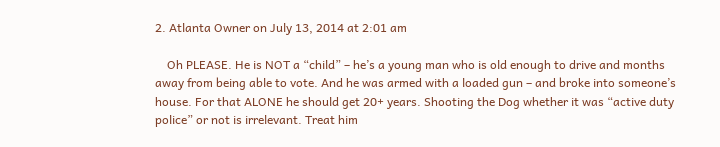2. Atlanta Owner on July 13, 2014 at 2:01 am

    Oh PLEASE. He is NOT a “child” – he’s a young man who is old enough to drive and months away from being able to vote. And he was armed with a loaded gun – and broke into someone’s house. For that ALONE he should get 20+ years. Shooting the Dog whether it was “active duty police” or not is irrelevant. Treat him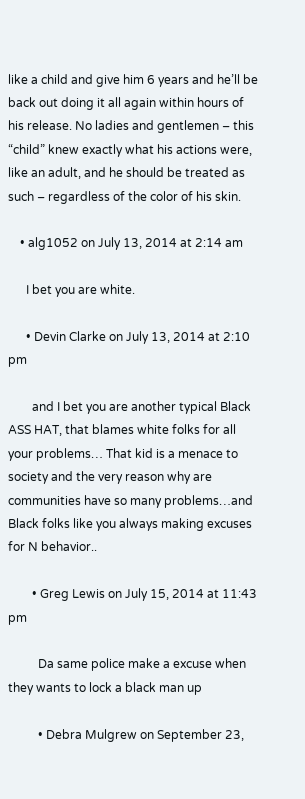like a child and give him 6 years and he’ll be back out doing it all again within hours of his release. No ladies and gentlemen – this “child” knew exactly what his actions were, like an adult, and he should be treated as such – regardless of the color of his skin.

    • alg1052 on July 13, 2014 at 2:14 am

      I bet you are white.

      • Devin Clarke on July 13, 2014 at 2:10 pm

        and I bet you are another typical Black ASS HAT, that blames white folks for all your problems… That kid is a menace to society and the very reason why are communities have so many problems…and Black folks like you always making excuses for N behavior..

        • Greg Lewis on July 15, 2014 at 11:43 pm

          Da same police make a excuse when they wants to lock a black man up

          • Debra Mulgrew on September 23,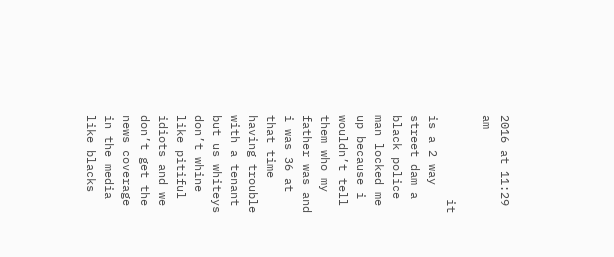2016 at 11:29 am

            it is a 2 way street dam a black police man locked me up because i wouldn’t tell them who my father was and i was 36 at that time having trouble with a tenant but us whiteys don’t whine like pitiful idiots and we don’t get the news coverage in the media like blacks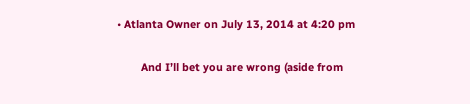• Atlanta Owner on July 13, 2014 at 4:20 pm

        And I’ll bet you are wrong (aside from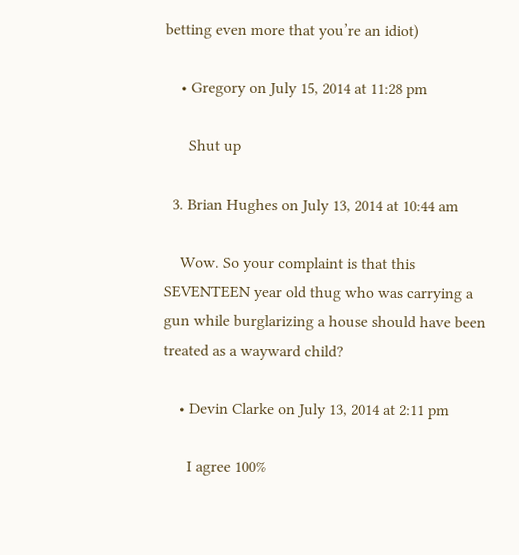betting even more that you’re an idiot)

    • Gregory on July 15, 2014 at 11:28 pm

      Shut up

  3. Brian Hughes on July 13, 2014 at 10:44 am

    Wow. So your complaint is that this SEVENTEEN year old thug who was carrying a gun while burglarizing a house should have been treated as a wayward child?

    • Devin Clarke on July 13, 2014 at 2:11 pm

      I agree 100%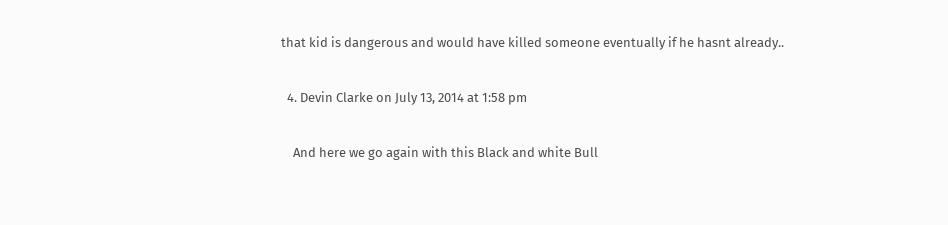that kid is dangerous and would have killed someone eventually if he hasnt already..

  4. Devin Clarke on July 13, 2014 at 1:58 pm

    And here we go again with this Black and white Bull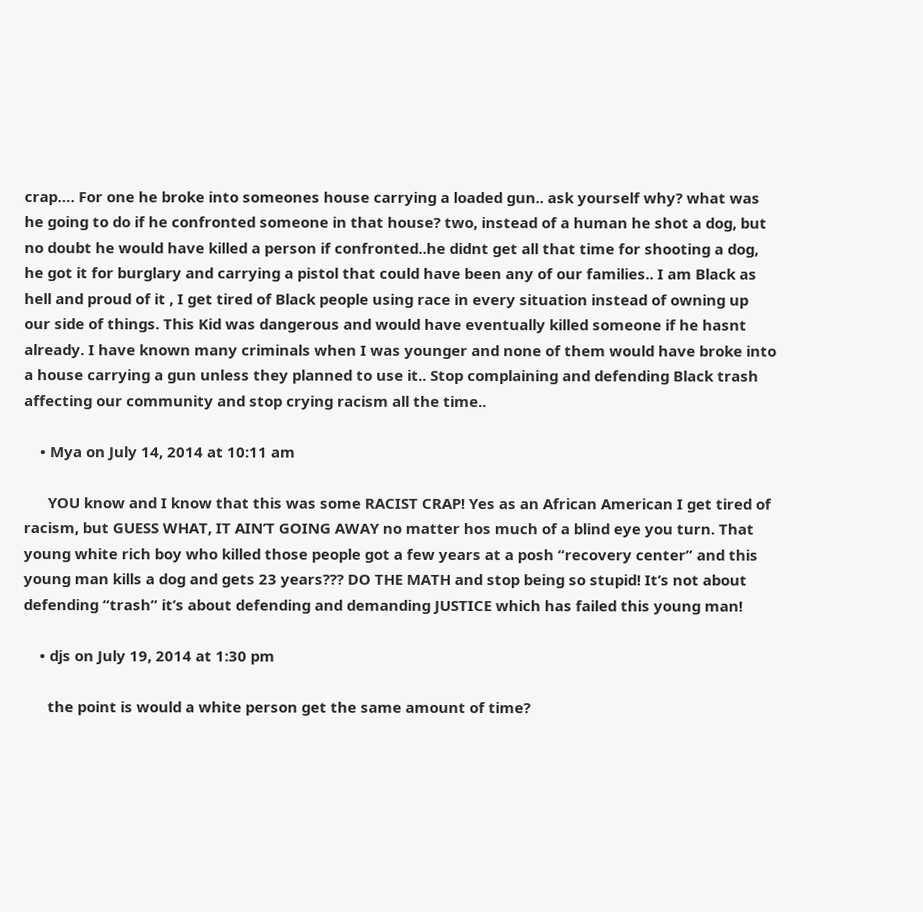crap…. For one he broke into someones house carrying a loaded gun.. ask yourself why? what was he going to do if he confronted someone in that house? two, instead of a human he shot a dog, but no doubt he would have killed a person if confronted..he didnt get all that time for shooting a dog, he got it for burglary and carrying a pistol that could have been any of our families.. I am Black as hell and proud of it , I get tired of Black people using race in every situation instead of owning up our side of things. This Kid was dangerous and would have eventually killed someone if he hasnt already. I have known many criminals when I was younger and none of them would have broke into a house carrying a gun unless they planned to use it.. Stop complaining and defending Black trash affecting our community and stop crying racism all the time..

    • Mya on July 14, 2014 at 10:11 am

      YOU know and I know that this was some RACIST CRAP! Yes as an African American I get tired of racism, but GUESS WHAT, IT AIN’T GOING AWAY no matter hos much of a blind eye you turn. That young white rich boy who killed those people got a few years at a posh “recovery center” and this young man kills a dog and gets 23 years??? DO THE MATH and stop being so stupid! It’s not about defending “trash” it’s about defending and demanding JUSTICE which has failed this young man!

    • djs on July 19, 2014 at 1:30 pm

      the point is would a white person get the same amount of time?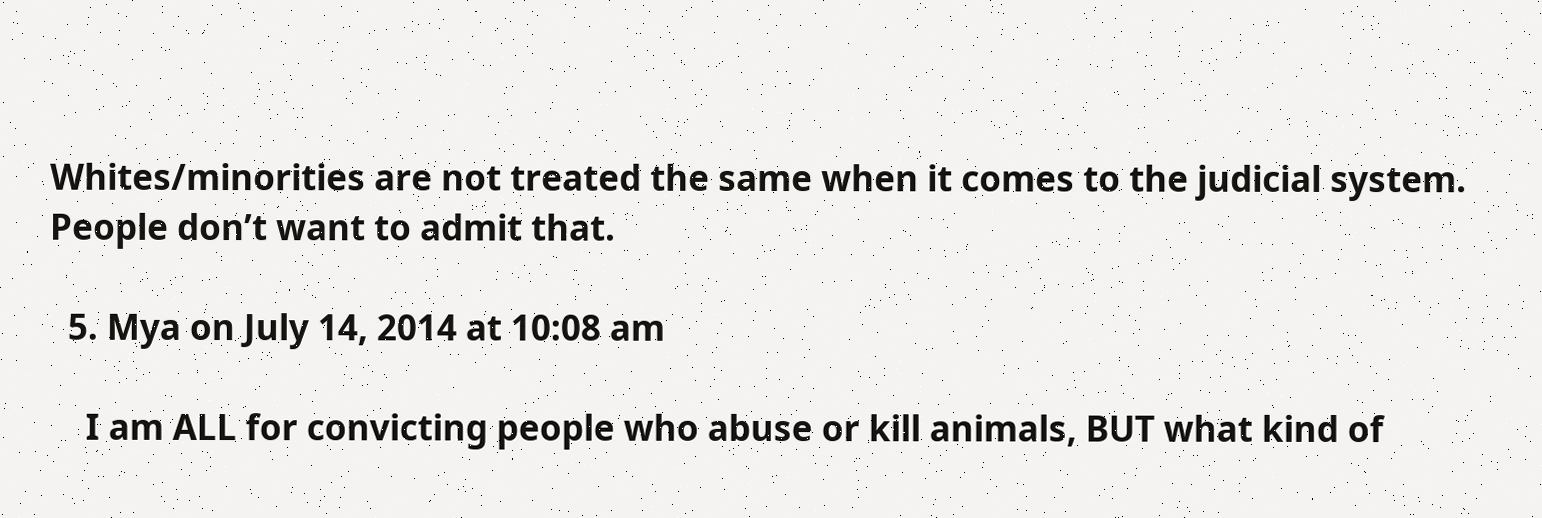Whites/minorities are not treated the same when it comes to the judicial system. People don’t want to admit that.

  5. Mya on July 14, 2014 at 10:08 am

    I am ALL for convicting people who abuse or kill animals, BUT what kind of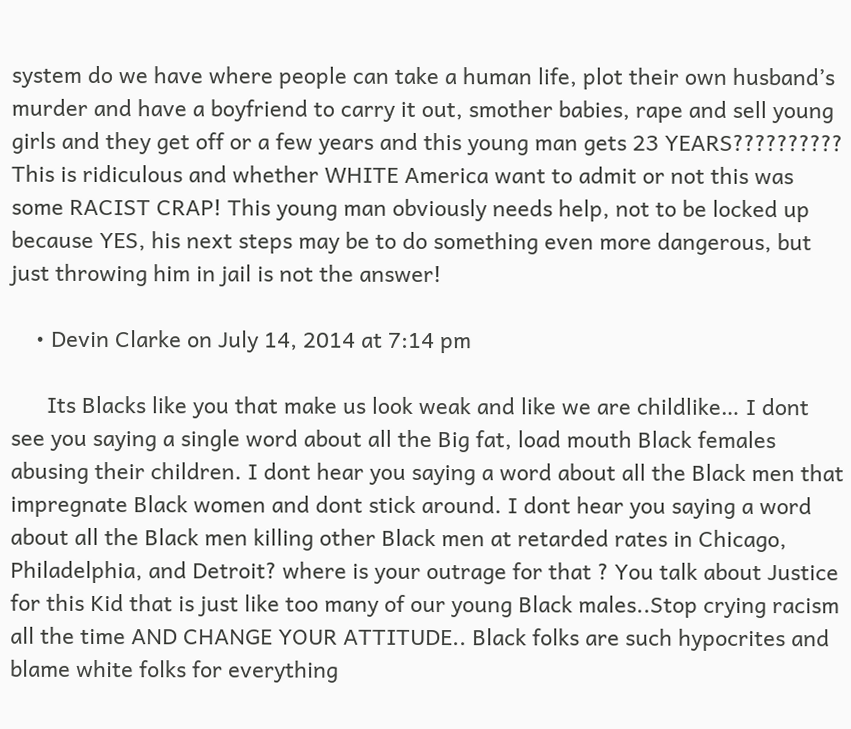system do we have where people can take a human life, plot their own husband’s murder and have a boyfriend to carry it out, smother babies, rape and sell young girls and they get off or a few years and this young man gets 23 YEARS?????????? This is ridiculous and whether WHITE America want to admit or not this was some RACIST CRAP! This young man obviously needs help, not to be locked up because YES, his next steps may be to do something even more dangerous, but just throwing him in jail is not the answer!

    • Devin Clarke on July 14, 2014 at 7:14 pm

      Its Blacks like you that make us look weak and like we are childlike… I dont see you saying a single word about all the Big fat, load mouth Black females abusing their children. I dont hear you saying a word about all the Black men that impregnate Black women and dont stick around. I dont hear you saying a word about all the Black men killing other Black men at retarded rates in Chicago, Philadelphia, and Detroit? where is your outrage for that ? You talk about Justice for this Kid that is just like too many of our young Black males..Stop crying racism all the time AND CHANGE YOUR ATTITUDE.. Black folks are such hypocrites and blame white folks for everything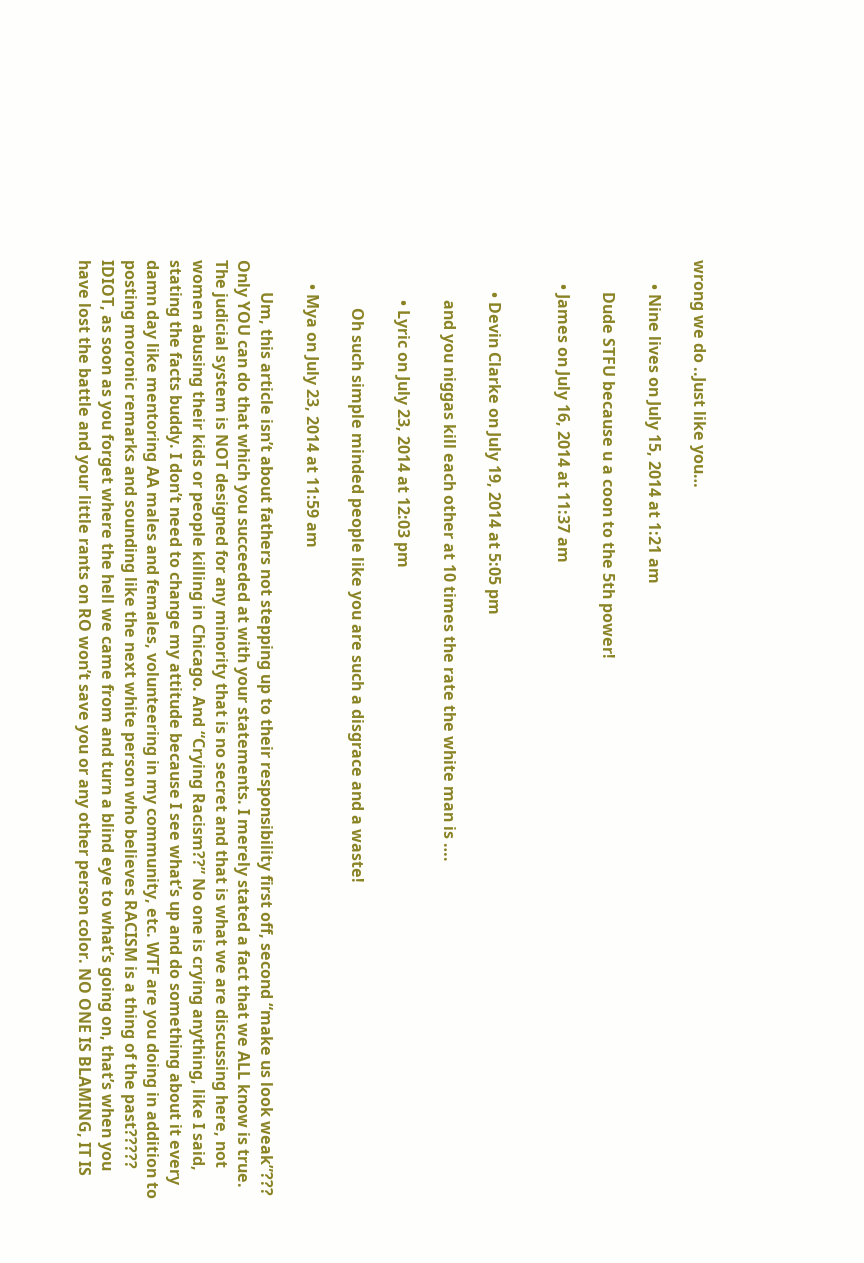wrong we do ..Just like you…

      • Nine lives on July 15, 2014 at 1:21 am

        Dude STFU because u a coon to the 5th power!

      • James on July 16, 2014 at 11:37 am


        • Devin Clarke on July 19, 2014 at 5:05 pm

          and you niggas kill each other at 10 times the rate the white man is ….

          • Lyric on July 23, 2014 at 12:03 pm

            Oh such simple minded people like you are such a disgrace and a waste!

      • Mya on July 23, 2014 at 11:59 am

        Um, this article isn’t about fathers not stepping up to their responsibility first off, second “make us look weak”??? Only YOU can do that which you succeeded at with your statements. I merely stated a fact that we ALL know is true. The judicial system is NOT designed for any minority that is no secret and that is what we are discussing here, not women abusing their kids or people killing in Chicago. And “Crying Racism??” No one is crying anything, like I said, stating the facts buddy. I don’t need to change my attitude because I see what’s up and do something about it every damn day like mentoring AA males and females, volunteering in my community, etc. WTF are you doing in addition to posting moronic remarks and sounding like the next white person who believes RACISM is a thing of the past????? IDIOT, as soon as you forget where the hell we came from and turn a blind eye to what’s going on, that’s when you have lost the battle and your little rants on RO won’t save you or any other person color. NO ONE IS BLAMING, IT IS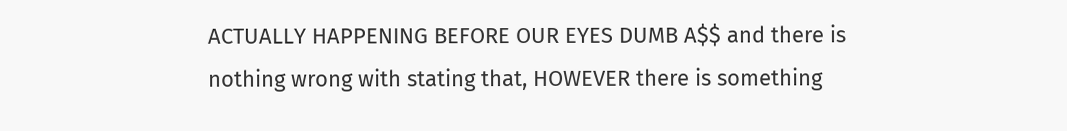ACTUALLY HAPPENING BEFORE OUR EYES DUMB A$$ and there is nothing wrong with stating that, HOWEVER there is something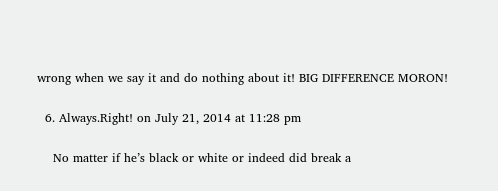wrong when we say it and do nothing about it! BIG DIFFERENCE MORON!

  6. Always.Right! on July 21, 2014 at 11:28 pm

    No matter if he’s black or white or indeed did break a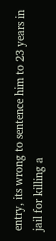entry, its wrong to sentence him to 23 years in jail for killing a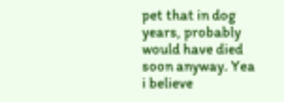pet that in dog years, probably would have died soon anyway. Yea i believe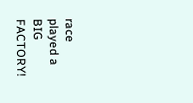race played a BIG FACTORY!